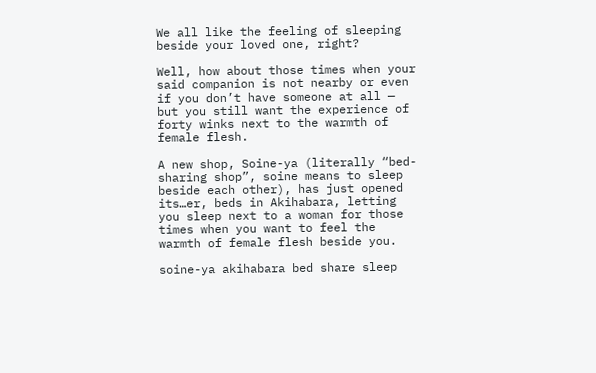We all like the feeling of sleeping beside your loved one, right?

Well, how about those times when your said companion is not nearby or even if you don’t have someone at all — but you still want the experience of forty winks next to the warmth of female flesh.

A new shop, Soine-ya (literally “bed-sharing shop”, soine means to sleep beside each other), has just opened its…er, beds in Akihabara, letting you sleep next to a woman for those times when you want to feel the warmth of female flesh beside you.

soine-ya akihabara bed share sleep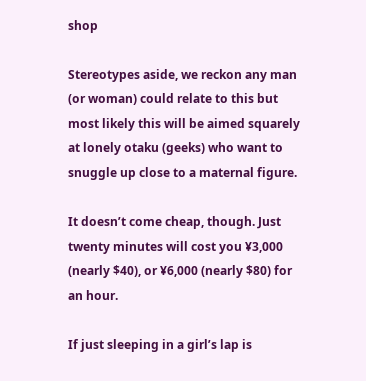shop

Stereotypes aside, we reckon any man (or woman) could relate to this but most likely this will be aimed squarely at lonely otaku (geeks) who want to snuggle up close to a maternal figure.

It doesn’t come cheap, though. Just twenty minutes will cost you ¥3,000 (nearly $40), or ¥6,000 (nearly $80) for an hour.

If just sleeping in a girl’s lap is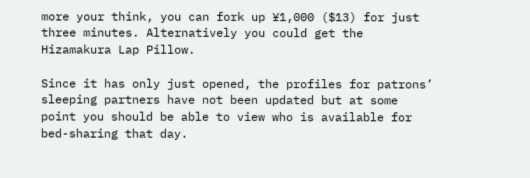more your think, you can fork up ¥1,000 ($13) for just three minutes. Alternatively you could get the Hizamakura Lap Pillow.

Since it has only just opened, the profiles for patrons’ sleeping partners have not been updated but at some point you should be able to view who is available for bed-sharing that day.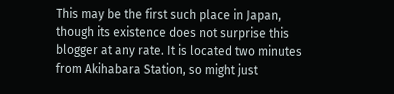This may be the first such place in Japan, though its existence does not surprise this blogger at any rate. It is located two minutes from Akihabara Station, so might just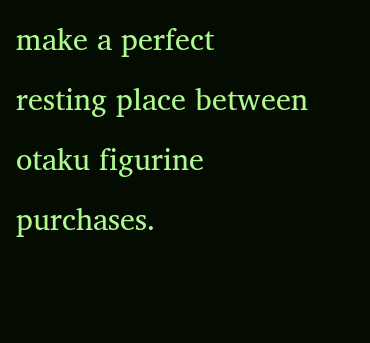make a perfect resting place between otaku figurine purchases.